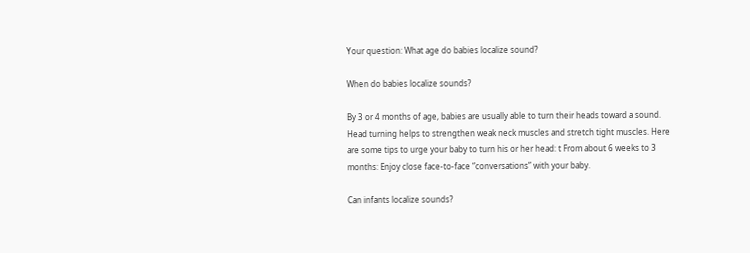Your question: What age do babies localize sound?

When do babies localize sounds?

By 3 or 4 months of age, babies are usually able to turn their heads toward a sound. Head turning helps to strengthen weak neck muscles and stretch tight muscles. Here are some tips to urge your baby to turn his or her head: t From about 6 weeks to 3 months: Enjoy close face-to-face “conversations” with your baby.

Can infants localize sounds?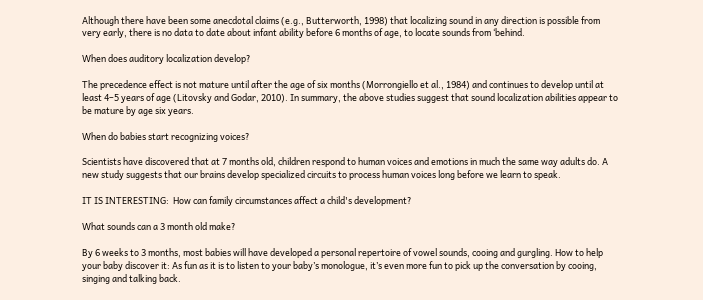Although there have been some anecdotal claims (e.g., Butterworth, 1998) that localizing sound in any direction is possible from very early, there is no data to date about infant ability before 6 months of age, to locate sounds from ‘behind.

When does auditory localization develop?

The precedence effect is not mature until after the age of six months (Morrongiello et al., 1984) and continues to develop until at least 4–5 years of age (Litovsky and Godar, 2010). In summary, the above studies suggest that sound localization abilities appear to be mature by age six years.

When do babies start recognizing voices?

Scientists have discovered that at 7 months old, children respond to human voices and emotions in much the same way adults do. A new study suggests that our brains develop specialized circuits to process human voices long before we learn to speak.

IT IS INTERESTING:  How can family circumstances affect a child's development?

What sounds can a 3 month old make?

By 6 weeks to 3 months, most babies will have developed a personal repertoire of vowel sounds, cooing and gurgling. How to help your baby discover it: As fun as it is to listen to your baby’s monologue, it’s even more fun to pick up the conversation by cooing, singing and talking back.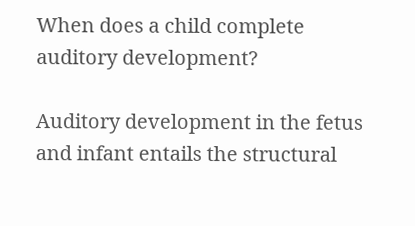When does a child complete auditory development?

Auditory development in the fetus and infant entails the structural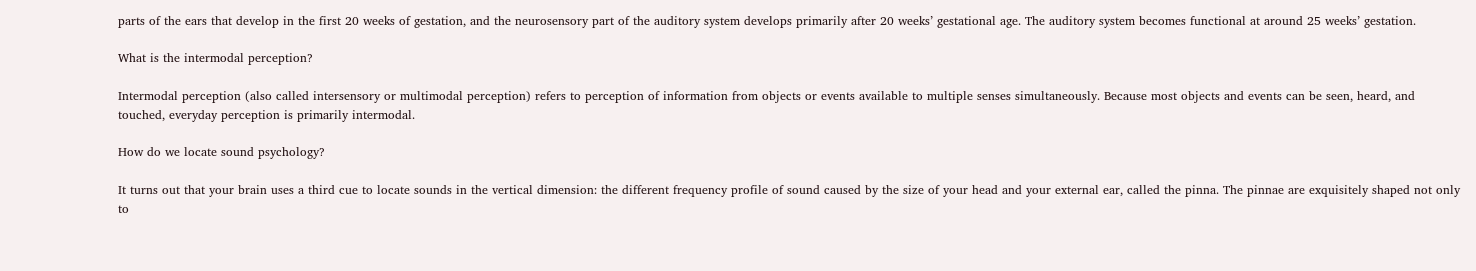parts of the ears that develop in the first 20 weeks of gestation, and the neurosensory part of the auditory system develops primarily after 20 weeks’ gestational age. The auditory system becomes functional at around 25 weeks’ gestation.

What is the intermodal perception?

Intermodal perception (also called intersensory or multimodal perception) refers to perception of information from objects or events available to multiple senses simultaneously. Because most objects and events can be seen, heard, and touched, everyday perception is primarily intermodal.

How do we locate sound psychology?

It turns out that your brain uses a third cue to locate sounds in the vertical dimension: the different frequency profile of sound caused by the size of your head and your external ear, called the pinna. The pinnae are exquisitely shaped not only to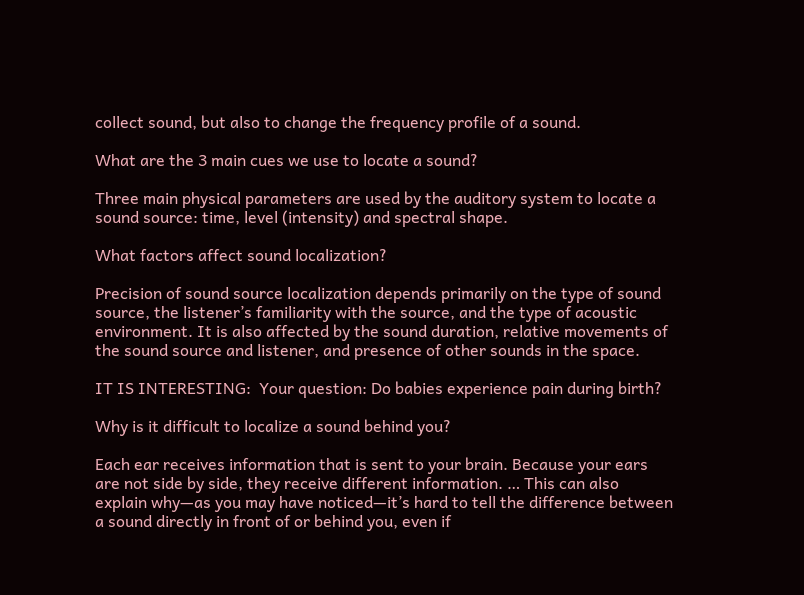collect sound, but also to change the frequency profile of a sound.

What are the 3 main cues we use to locate a sound?

Three main physical parameters are used by the auditory system to locate a sound source: time, level (intensity) and spectral shape.

What factors affect sound localization?

Precision of sound source localization depends primarily on the type of sound source, the listener’s familiarity with the source, and the type of acoustic environment. It is also affected by the sound duration, relative movements of the sound source and listener, and presence of other sounds in the space.

IT IS INTERESTING:  Your question: Do babies experience pain during birth?

Why is it difficult to localize a sound behind you?

Each ear receives information that is sent to your brain. Because your ears are not side by side, they receive different information. … This can also explain why—as you may have noticed—it’s hard to tell the difference between a sound directly in front of or behind you, even if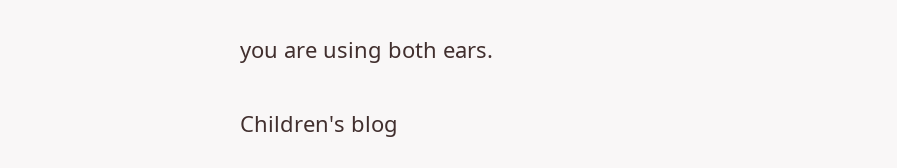you are using both ears.

Children's blog